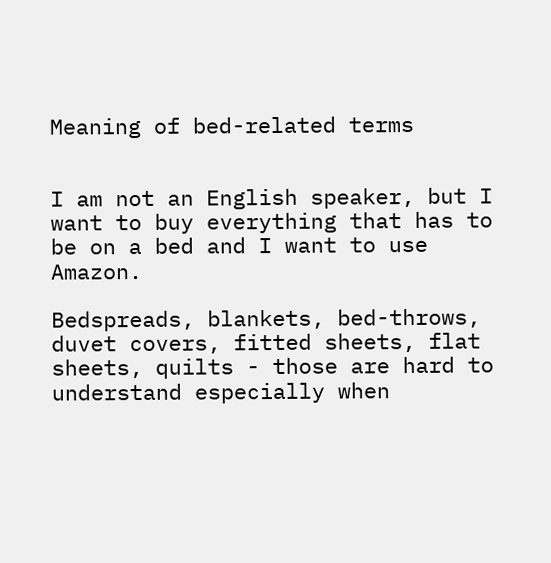Meaning of bed-related terms


I am not an English speaker, but I want to buy everything that has to be on a bed and I want to use Amazon.

Bedspreads, blankets, bed-throws, duvet covers, fitted sheets, flat sheets, quilts - those are hard to understand especially when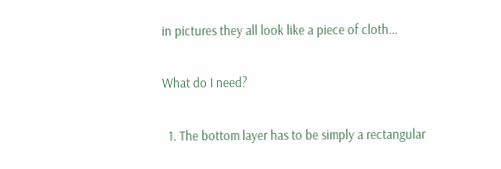in pictures they all look like a piece of cloth...

What do I need?

  1. The bottom layer has to be simply a rectangular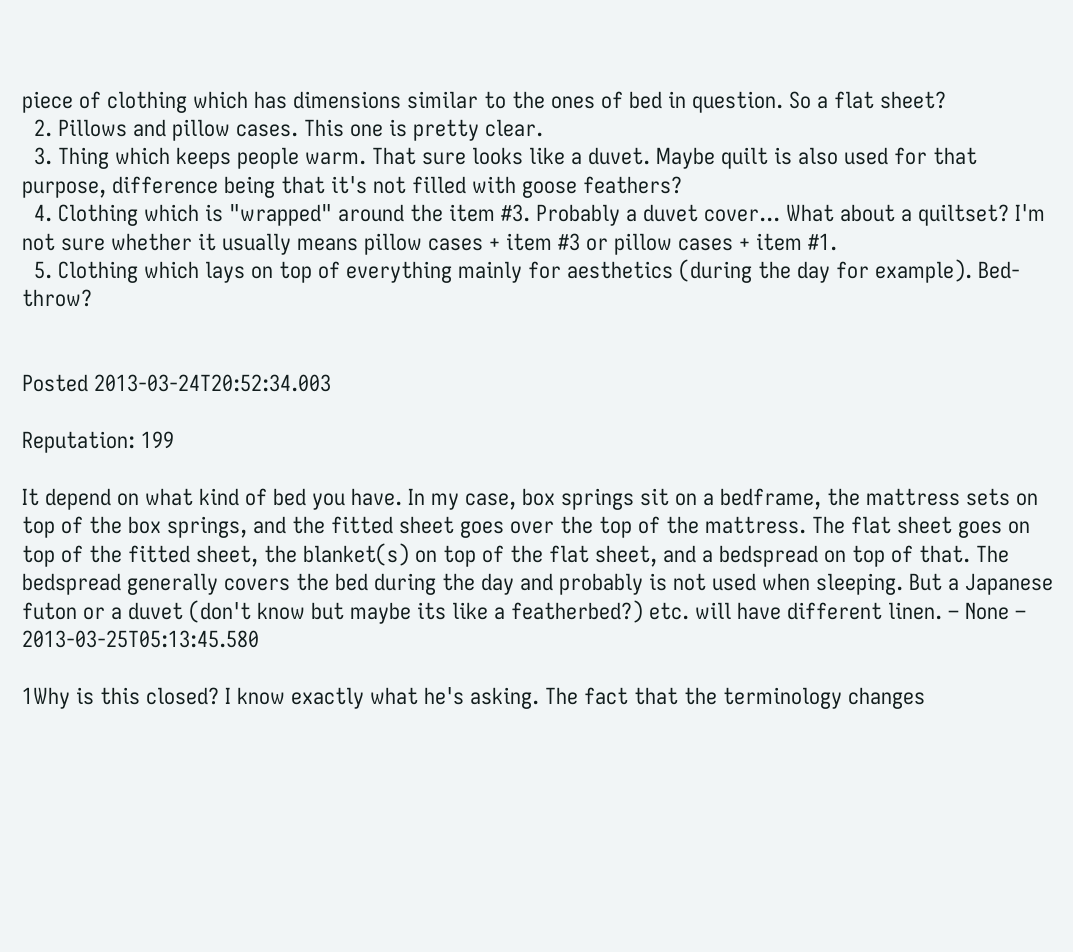piece of clothing which has dimensions similar to the ones of bed in question. So a flat sheet?
  2. Pillows and pillow cases. This one is pretty clear.
  3. Thing which keeps people warm. That sure looks like a duvet. Maybe quilt is also used for that purpose, difference being that it's not filled with goose feathers?
  4. Clothing which is "wrapped" around the item #3. Probably a duvet cover... What about a quiltset? I'm not sure whether it usually means pillow cases + item #3 or pillow cases + item #1.
  5. Clothing which lays on top of everything mainly for aesthetics (during the day for example). Bed-throw?


Posted 2013-03-24T20:52:34.003

Reputation: 199

It depend on what kind of bed you have. In my case, box springs sit on a bedframe, the mattress sets on top of the box springs, and the fitted sheet goes over the top of the mattress. The flat sheet goes on top of the fitted sheet, the blanket(s) on top of the flat sheet, and a bedspread on top of that. The bedspread generally covers the bed during the day and probably is not used when sleeping. But a Japanese futon or a duvet (don't know but maybe its like a featherbed?) etc. will have different linen. – None – 2013-03-25T05:13:45.580

1Why is this closed? I know exactly what he's asking. The fact that the terminology changes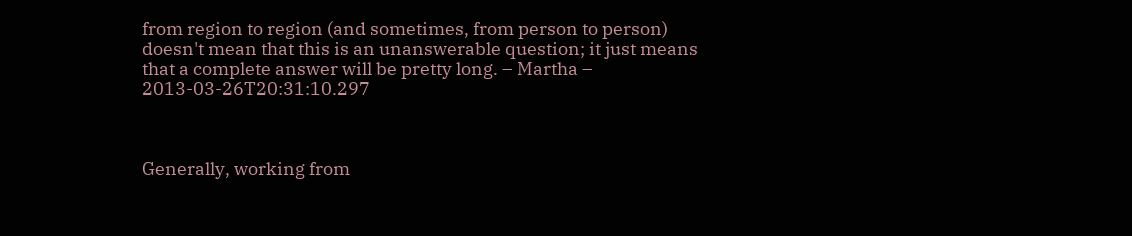from region to region (and sometimes, from person to person) doesn't mean that this is an unanswerable question; it just means that a complete answer will be pretty long. – Martha – 2013-03-26T20:31:10.297



Generally, working from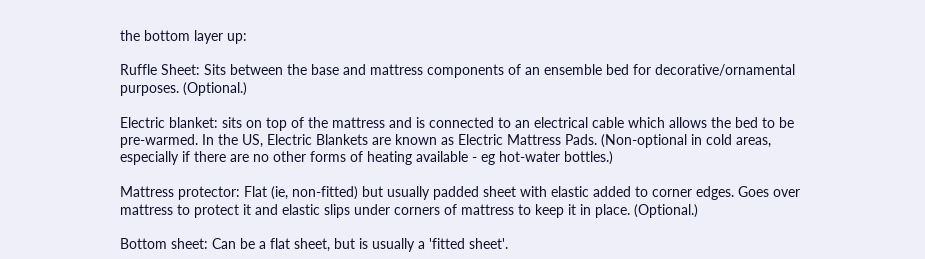the bottom layer up:

Ruffle Sheet: Sits between the base and mattress components of an ensemble bed for decorative/ornamental purposes. (Optional.)

Electric blanket: sits on top of the mattress and is connected to an electrical cable which allows the bed to be pre-warmed. In the US, Electric Blankets are known as Electric Mattress Pads. (Non-optional in cold areas, especially if there are no other forms of heating available - eg hot-water bottles.)

Mattress protector: Flat (ie, non-fitted) but usually padded sheet with elastic added to corner edges. Goes over mattress to protect it and elastic slips under corners of mattress to keep it in place. (Optional.)

Bottom sheet: Can be a flat sheet, but is usually a 'fitted sheet'.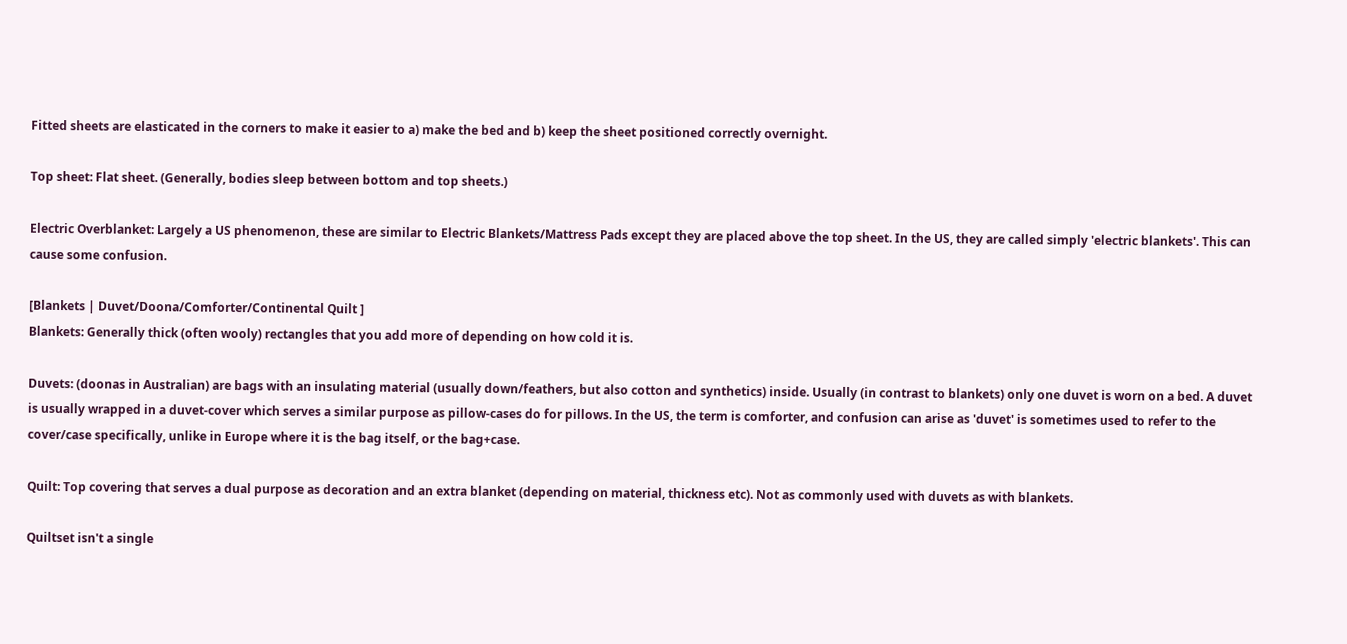Fitted sheets are elasticated in the corners to make it easier to a) make the bed and b) keep the sheet positioned correctly overnight.

Top sheet: Flat sheet. (Generally, bodies sleep between bottom and top sheets.)

Electric Overblanket: Largely a US phenomenon, these are similar to Electric Blankets/Mattress Pads except they are placed above the top sheet. In the US, they are called simply 'electric blankets'. This can cause some confusion.

[Blankets | Duvet/Doona/Comforter/Continental Quilt ]
Blankets: Generally thick (often wooly) rectangles that you add more of depending on how cold it is.

Duvets: (doonas in Australian) are bags with an insulating material (usually down/feathers, but also cotton and synthetics) inside. Usually (in contrast to blankets) only one duvet is worn on a bed. A duvet is usually wrapped in a duvet-cover which serves a similar purpose as pillow-cases do for pillows. In the US, the term is comforter, and confusion can arise as 'duvet' is sometimes used to refer to the cover/case specifically, unlike in Europe where it is the bag itself, or the bag+case.

Quilt: Top covering that serves a dual purpose as decoration and an extra blanket (depending on material, thickness etc). Not as commonly used with duvets as with blankets.

Quiltset isn't a single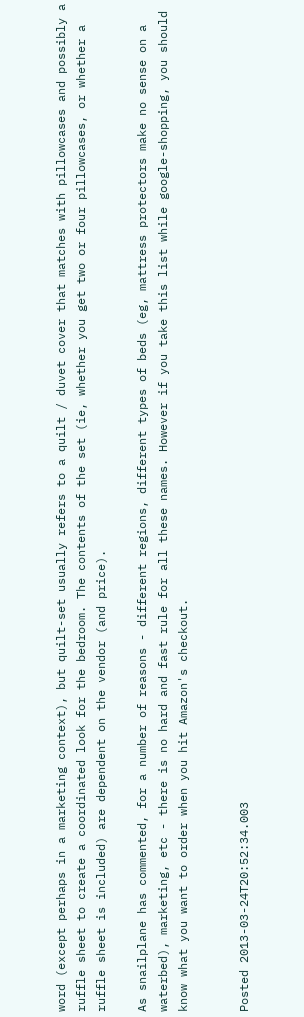word (except perhaps in a marketing context), but quilt-set usually refers to a quilt / duvet cover that matches with pillowcases and possibly a ruffle sheet to create a coordinated look for the bedroom. The contents of the set (ie, whether you get two or four pillowcases, or whether a ruffle sheet is included) are dependent on the vendor (and price).

As snailplane has commented, for a number of reasons - different regions, different types of beds (eg, mattress protectors make no sense on a waterbed), marketing, etc - there is no hard and fast rule for all these names. However if you take this list while google-shopping, you should know what you want to order when you hit Amazon's checkout.


Posted 2013-03-24T20:52:34.003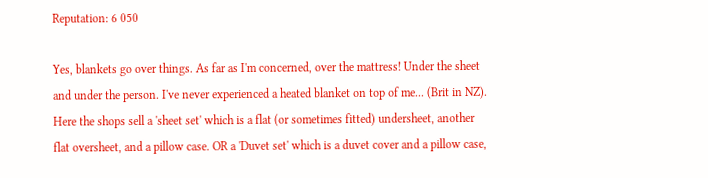Reputation: 6 050

Yes, blankets go over things. As far as I'm concerned, over the mattress! Under the sheet and under the person. I've never experienced a heated blanket on top of me... (Brit in NZ). Here the shops sell a 'sheet set' which is a flat (or sometimes fitted) undersheet, another flat oversheet, and a pillow case. OR a 'Duvet set' which is a duvet cover and a pillow case,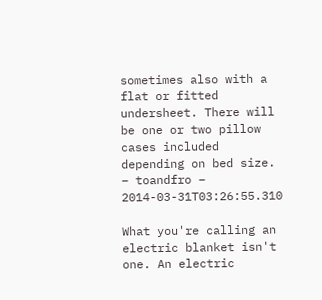sometimes also with a flat or fitted undersheet. There will be one or two pillow cases included depending on bed size. – toandfro – 2014-03-31T03:26:55.310

What you're calling an electric blanket isn't one. An electric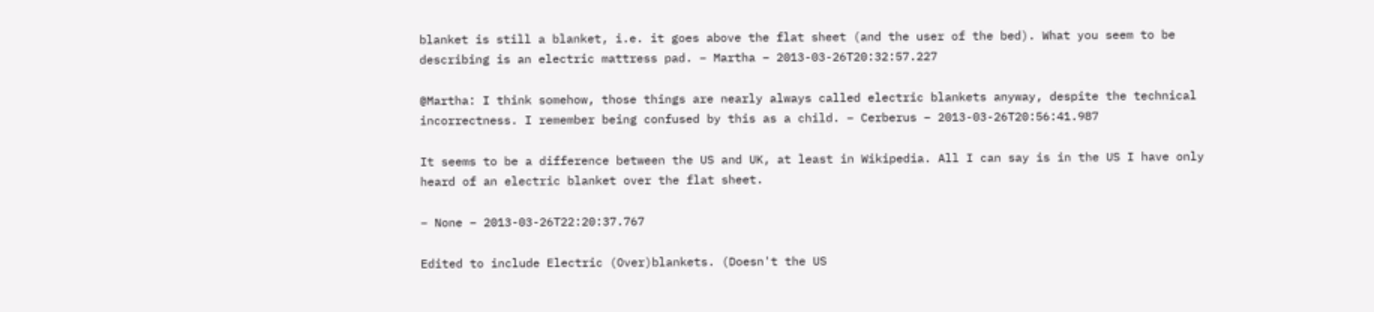blanket is still a blanket, i.e. it goes above the flat sheet (and the user of the bed). What you seem to be describing is an electric mattress pad. – Martha – 2013-03-26T20:32:57.227

@Martha: I think somehow, those things are nearly always called electric blankets anyway, despite the technical incorrectness. I remember being confused by this as a child. – Cerberus – 2013-03-26T20:56:41.987

It seems to be a difference between the US and UK, at least in Wikipedia. All I can say is in the US I have only heard of an electric blanket over the flat sheet.

– None – 2013-03-26T22:20:37.767

Edited to include Electric (Over)blankets. (Doesn't the US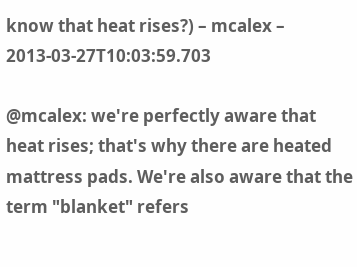know that heat rises?) – mcalex – 2013-03-27T10:03:59.703

@mcalex: we're perfectly aware that heat rises; that's why there are heated mattress pads. We're also aware that the term "blanket" refers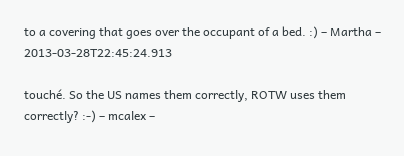to a covering that goes over the occupant of a bed. :) – Martha – 2013-03-28T22:45:24.913

touché. So the US names them correctly, ROTW uses them correctly? :-) – mcalex –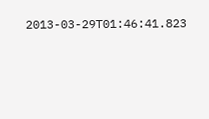2013-03-29T01:46:41.823